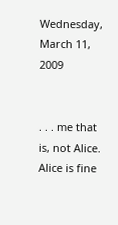Wednesday, March 11, 2009


. . . me that is, not Alice. Alice is fine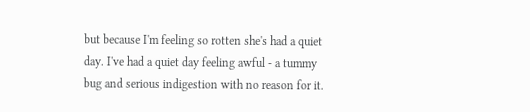but because I'm feeling so rotten she's had a quiet day. I've had a quiet day feeling awful - a tummy bug and serious indigestion with no reason for it.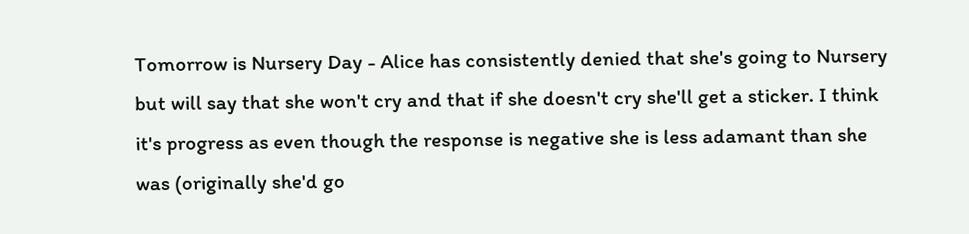Tomorrow is Nursery Day - Alice has consistently denied that she's going to Nursery but will say that she won't cry and that if she doesn't cry she'll get a sticker. I think it's progress as even though the response is negative she is less adamant than she was (originally she'd go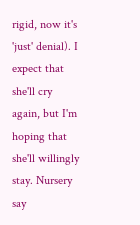rigid, now it's 'just' denial). I expect that she'll cry again, but I'm hoping that she'll willingly stay. Nursery say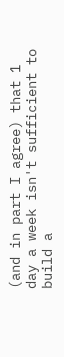(and in part I agree) that 1 day a week isn't sufficient to build a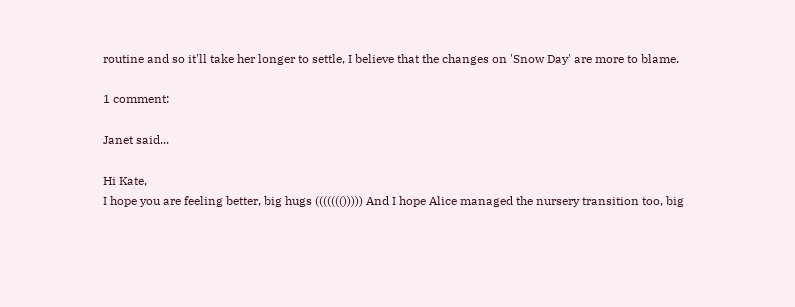routine and so it'll take her longer to settle, I believe that the changes on 'Snow Day' are more to blame.

1 comment:

Janet said...

Hi Kate,
I hope you are feeling better, big hugs ((((((())))) And I hope Alice managed the nursery transition too, big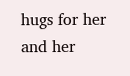hugs for her and her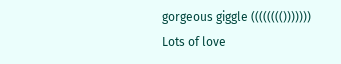gorgeous giggle (((((((()))))))
Lots of love